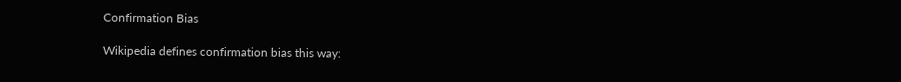Confirmation Bias

Wikipedia defines confirmation bias this way: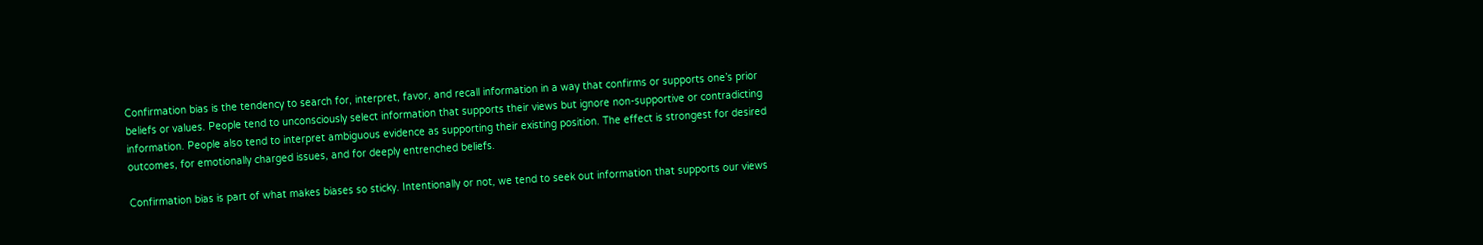Confirmation bias is the tendency to search for, interpret, favor, and recall information in a way that confirms or supports one’s prior beliefs or values. People tend to unconsciously select information that supports their views but ignore non-supportive or contradicting information. People also tend to interpret ambiguous evidence as supporting their existing position. The effect is strongest for desired outcomes, for emotionally charged issues, and for deeply entrenched beliefs.

Confirmation bias is part of what makes biases so sticky. Intentionally or not, we tend to seek out information that supports our views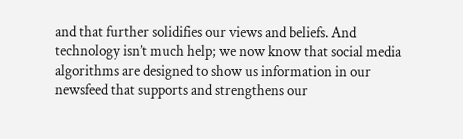and that further solidifies our views and beliefs. And technology isn’t much help; we now know that social media algorithms are designed to show us information in our newsfeed that supports and strengthens our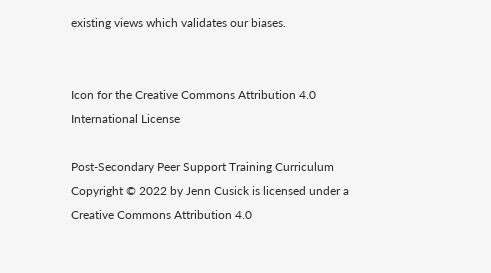existing views which validates our biases.


Icon for the Creative Commons Attribution 4.0 International License

Post-Secondary Peer Support Training Curriculum Copyright © 2022 by Jenn Cusick is licensed under a Creative Commons Attribution 4.0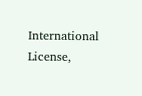International License,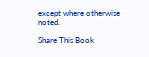except where otherwise noted.

Share This Book